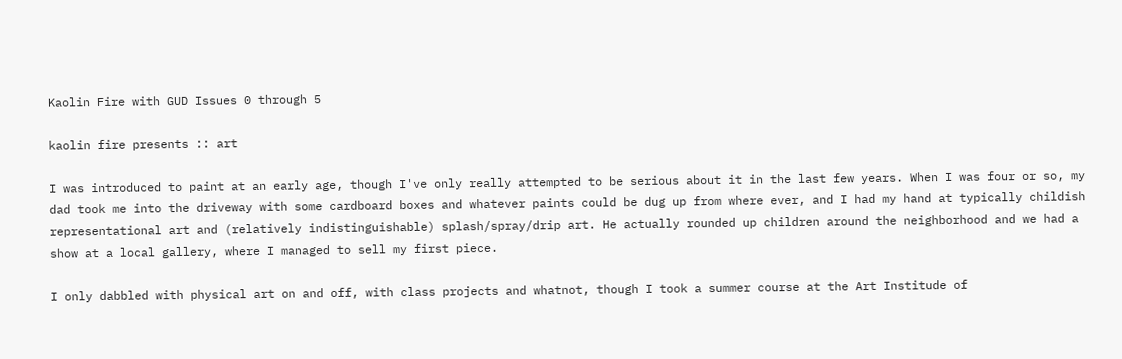Kaolin Fire with GUD Issues 0 through 5

kaolin fire presents :: art

I was introduced to paint at an early age, though I've only really attempted to be serious about it in the last few years. When I was four or so, my dad took me into the driveway with some cardboard boxes and whatever paints could be dug up from where ever, and I had my hand at typically childish representational art and (relatively indistinguishable) splash/spray/drip art. He actually rounded up children around the neighborhood and we had a show at a local gallery, where I managed to sell my first piece.

I only dabbled with physical art on and off, with class projects and whatnot, though I took a summer course at the Art Institude of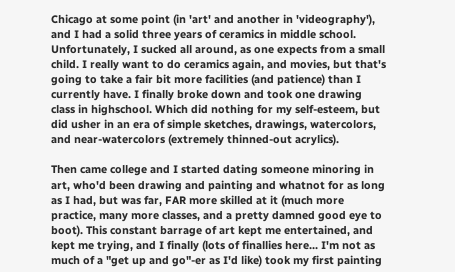Chicago at some point (in 'art' and another in 'videography'), and I had a solid three years of ceramics in middle school. Unfortunately, I sucked all around, as one expects from a small child. I really want to do ceramics again, and movies, but that's going to take a fair bit more facilities (and patience) than I currently have. I finally broke down and took one drawing class in highschool. Which did nothing for my self-esteem, but did usher in an era of simple sketches, drawings, watercolors, and near-watercolors (extremely thinned-out acrylics).

Then came college and I started dating someone minoring in art, who'd been drawing and painting and whatnot for as long as I had, but was far, FAR more skilled at it (much more practice, many more classes, and a pretty damned good eye to boot). This constant barrage of art kept me entertained, and kept me trying, and I finally (lots of finallies here... I'm not as much of a "get up and go"-er as I'd like) took my first painting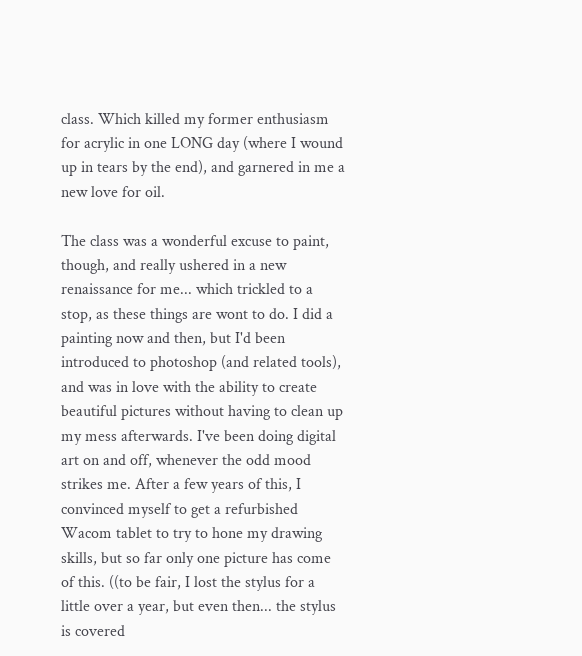class. Which killed my former enthusiasm for acrylic in one LONG day (where I wound up in tears by the end), and garnered in me a new love for oil.

The class was a wonderful excuse to paint, though, and really ushered in a new renaissance for me... which trickled to a stop, as these things are wont to do. I did a painting now and then, but I'd been introduced to photoshop (and related tools), and was in love with the ability to create beautiful pictures without having to clean up my mess afterwards. I've been doing digital art on and off, whenever the odd mood strikes me. After a few years of this, I convinced myself to get a refurbished Wacom tablet to try to hone my drawing skills, but so far only one picture has come of this. ((to be fair, I lost the stylus for a little over a year, but even then... the stylus is covered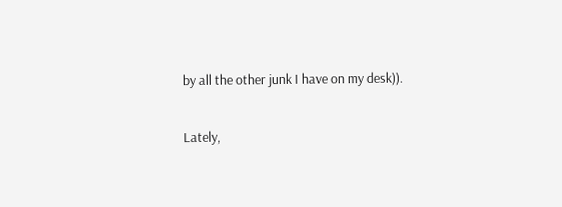by all the other junk I have on my desk)).

Lately,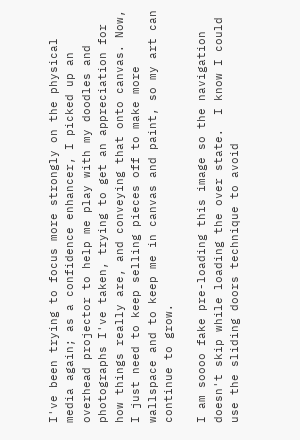I've been trying to focus more strongly on the physical media again; as a confidence enhancer, I picked up an overhead projector to help me play with my doodles and photographs I've taken, trying to get an appreciation for how things really are, and conveying that onto canvas. Now, I just need to keep selling pieces off to make more wallspace and to keep me in canvas and paint, so my art can continue to grow.

I am soooo fake pre-loading this image so the navigation doesn't skip while loading the over state.  I know I could use the sliding doors technique to avoid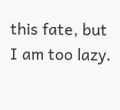this fate, but I am too lazy.